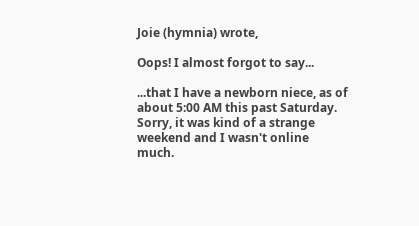Joie (hymnia) wrote,

Oops! I almost forgot to say...

...that I have a newborn niece, as of about 5:00 AM this past Saturday. Sorry, it was kind of a strange weekend and I wasn't online much.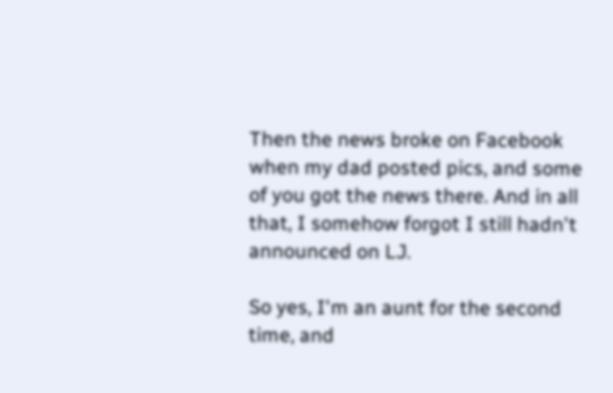Then the news broke on Facebook when my dad posted pics, and some of you got the news there. And in all that, I somehow forgot I still hadn't announced on LJ.

So yes, I'm an aunt for the second time, and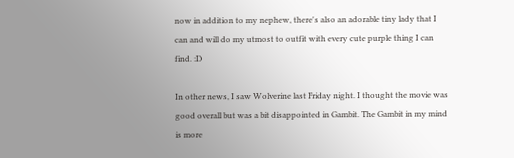now in addition to my nephew, there's also an adorable tiny lady that I can and will do my utmost to outfit with every cute purple thing I can find. :D

In other news, I saw Wolverine last Friday night. I thought the movie was good overall but was a bit disappointed in Gambit. The Gambit in my mind is more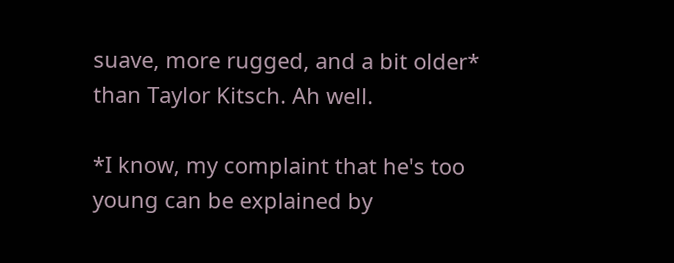suave, more rugged, and a bit older* than Taylor Kitsch. Ah well.

*I know, my complaint that he's too young can be explained by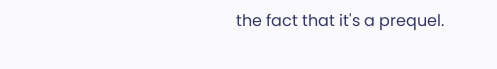the fact that it's a prequel.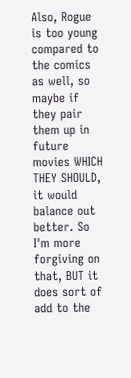Also, Rogue is too young compared to the comics as well, so maybe if they pair them up in future movies WHICH THEY SHOULD, it would balance out better. So I'm more forgiving on that, BUT it does sort of add to the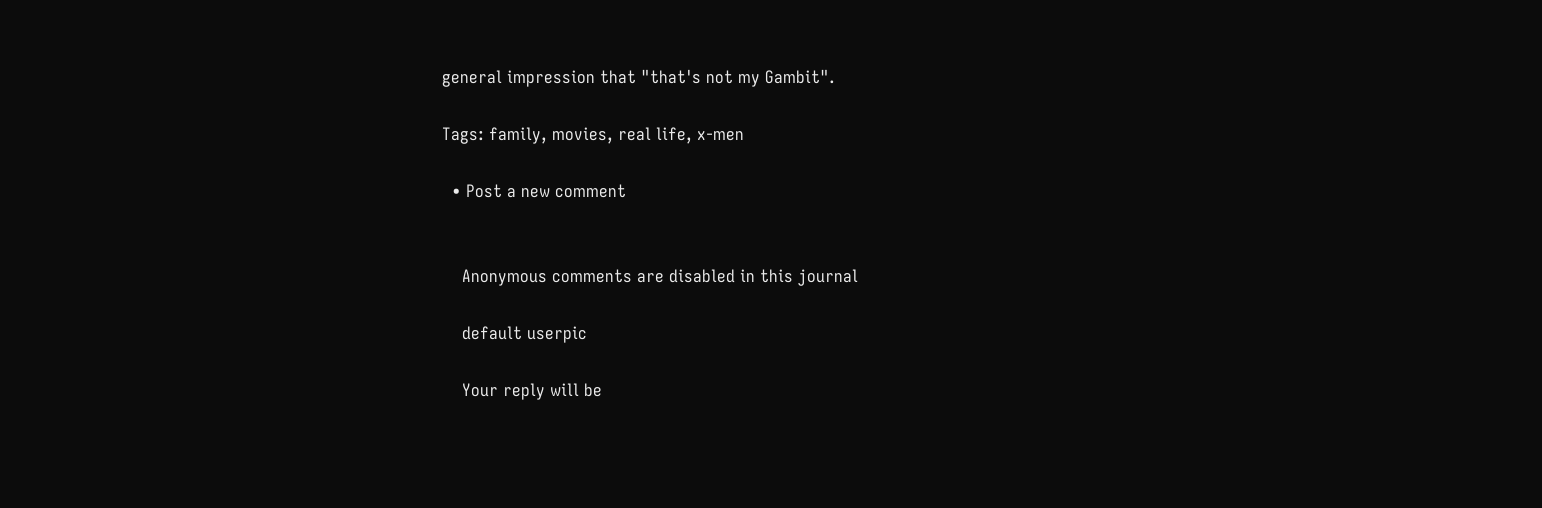general impression that "that's not my Gambit".

Tags: family, movies, real life, x-men

  • Post a new comment


    Anonymous comments are disabled in this journal

    default userpic

    Your reply will be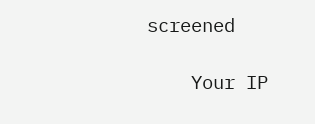screened

    Your IP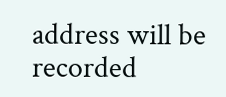address will be recorded